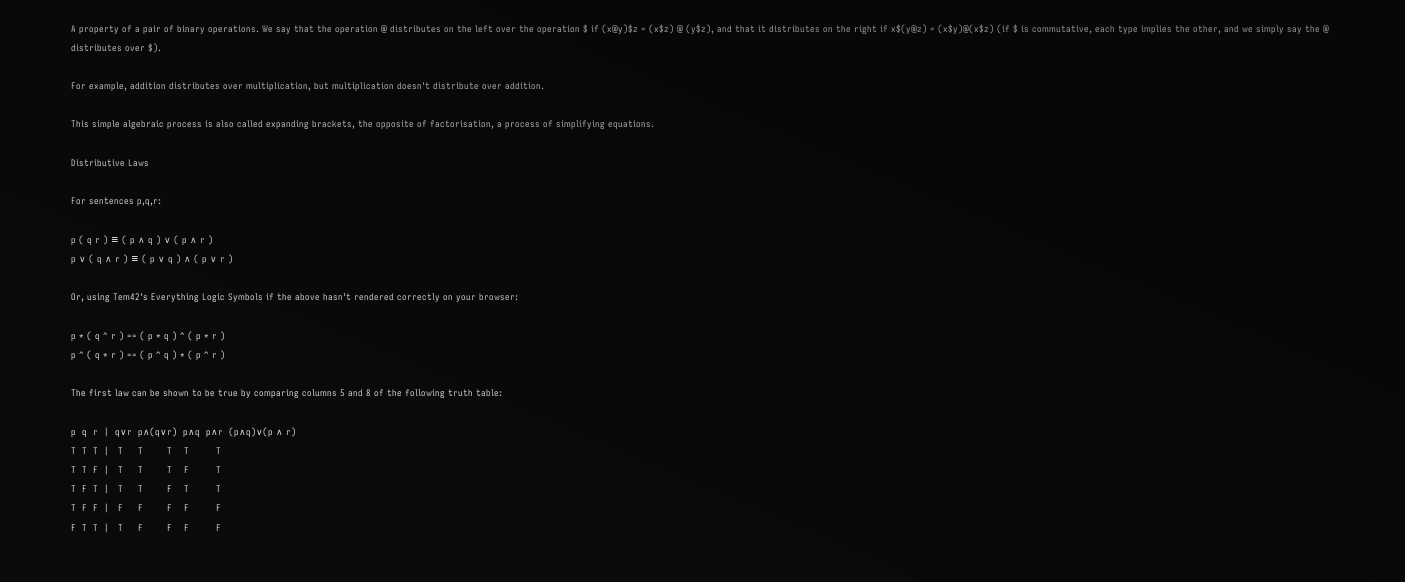A property of a pair of binary operations. We say that the operation @ distributes on the left over the operation $ if (x@y)$z = (x$z) @ (y$z), and that it distributes on the right if x$(y@z) = (x$y)@(x$z) (if $ is commutative, each type implies the other, and we simply say the @ distributes over $).

For example, addition distributes over multiplication, but multiplication doesn't distribute over addition.

This simple algebraic process is also called expanding brackets, the opposite of factorisation, a process of simplifying equations.

Distributive Laws

For sentences p,q,r:

p ( q r ) ≡ ( p ∧ q ) ∨ ( p ∧ r )
p ∨ ( q ∧ r ) ≡ ( p ∨ q ) ∧ ( p ∨ r )

Or, using Tem42's Everything Logic Symbols if the above hasn't rendered correctly on your browser:

p * ( q ^ r ) == ( p * q ) ^ ( p * r )
p ^ ( q * r ) == ( p ^ q ) * ( p ^ r )

The first law can be shown to be true by comparing columns 5 and 8 of the following truth table:

p  q  r  |  q∨r  p∧(q∨r)  p∧q  p∧r  (p∧q)∨(p ∧ r)
T  T  T  |   T     T        T    T         T
T  T  F  |   T     T        T    F         T
T  F  T  |   T     T        F    T         T
T  F  F  |   F     F        F    F         F
F  T  T  |   T     F        F    F         F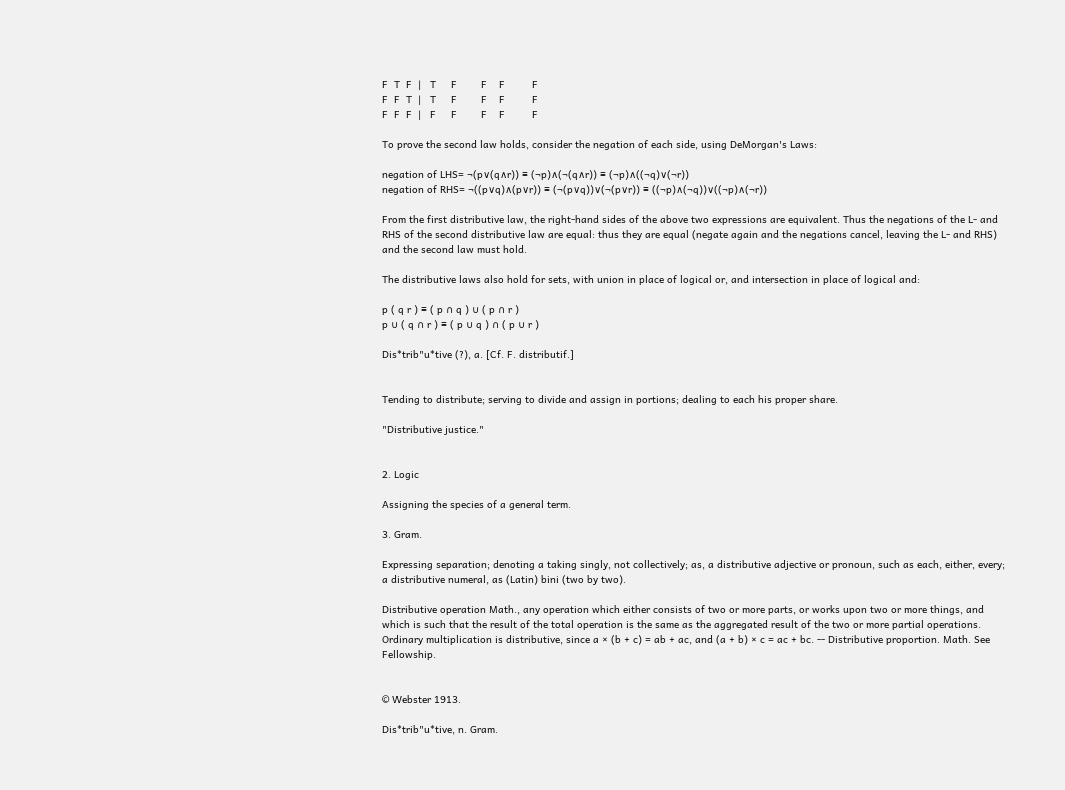F  T  F  |   T     F        F    F         F
F  F  T  |   T     F        F    F         F
F  F  F  |   F     F        F    F         F

To prove the second law holds, consider the negation of each side, using DeMorgan's Laws:

negation of LHS= ¬(p∨(q∧r)) ≡ (¬p)∧(¬(q∧r)) ≡ (¬p)∧((¬q)∨(¬r))
negation of RHS= ¬((p∨q)∧(p∨r)) ≡ (¬(p∨q))∨(¬(p∨r)) ≡ ((¬p)∧(¬q))∨((¬p)∧(¬r))

From the first distributive law, the right-hand sides of the above two expressions are equivalent. Thus the negations of the L- and RHS of the second distributive law are equal: thus they are equal (negate again and the negations cancel, leaving the L- and RHS) and the second law must hold.

The distributive laws also hold for sets, with union in place of logical or, and intersection in place of logical and:

p ( q r ) ≡ ( p ∩ q ) ∪ ( p ∩ r )
p ∪ ( q ∩ r ) ≡ ( p ∪ q ) ∩ ( p ∪ r )

Dis*trib"u*tive (?), a. [Cf. F. distributif.]


Tending to distribute; serving to divide and assign in portions; dealing to each his proper share.

"Distributive justice."


2. Logic

Assigning the species of a general term.

3. Gram.

Expressing separation; denoting a taking singly, not collectively; as, a distributive adjective or pronoun, such as each, either, every; a distributive numeral, as (Latin) bini (two by two).

Distributive operation Math., any operation which either consists of two or more parts, or works upon two or more things, and which is such that the result of the total operation is the same as the aggregated result of the two or more partial operations. Ordinary multiplication is distributive, since a × (b + c) = ab + ac, and (a + b) × c = ac + bc. -- Distributive proportion. Math. See Fellowship.


© Webster 1913.

Dis*trib"u*tive, n. Gram.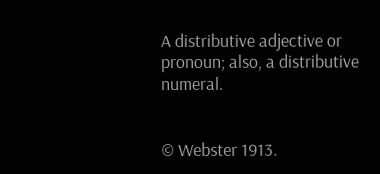A distributive adjective or pronoun; also, a distributive numeral.


© Webster 1913.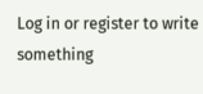Log in or register to write something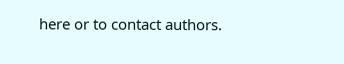here or to contact authors.